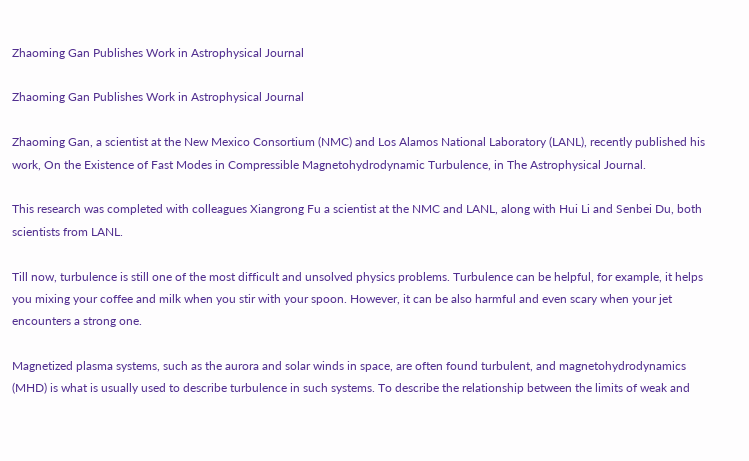Zhaoming Gan Publishes Work in Astrophysical Journal

Zhaoming Gan Publishes Work in Astrophysical Journal

Zhaoming Gan, a scientist at the New Mexico Consortium (NMC) and Los Alamos National Laboratory (LANL), recently published his work, On the Existence of Fast Modes in Compressible Magnetohydrodynamic Turbulence, in The Astrophysical Journal.

This research was completed with colleagues Xiangrong Fu a scientist at the NMC and LANL, along with Hui Li and Senbei Du, both scientists from LANL.

Till now, turbulence is still one of the most difficult and unsolved physics problems. Turbulence can be helpful, for example, it helps you mixing your coffee and milk when you stir with your spoon. However, it can be also harmful and even scary when your jet encounters a strong one.

Magnetized plasma systems, such as the aurora and solar winds in space, are often found turbulent, and magnetohydrodynamics (MHD) is what is usually used to describe turbulence in such systems. To describe the relationship between the limits of weak and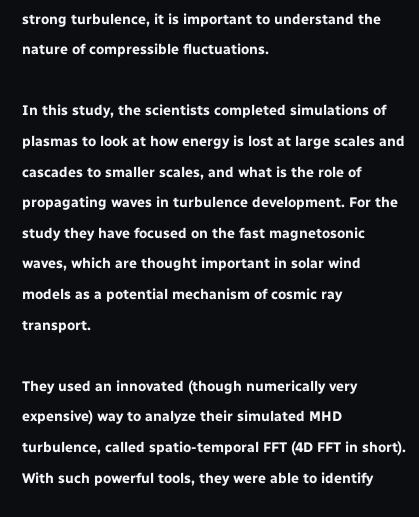strong turbulence, it is important to understand the nature of compressible fluctuations.

In this study, the scientists completed simulations of plasmas to look at how energy is lost at large scales and cascades to smaller scales, and what is the role of propagating waves in turbulence development. For the study they have focused on the fast magnetosonic waves, which are thought important in solar wind models as a potential mechanism of cosmic ray transport.

They used an innovated (though numerically very expensive) way to analyze their simulated MHD turbulence, called spatio-temporal FFT (4D FFT in short). With such powerful tools, they were able to identify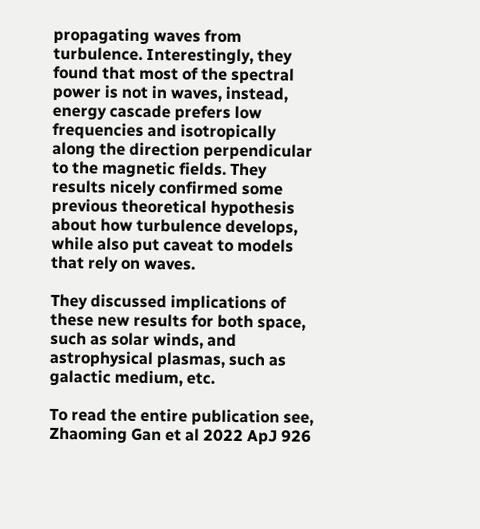propagating waves from turbulence. Interestingly, they found that most of the spectral power is not in waves, instead, energy cascade prefers low frequencies and isotropically along the direction perpendicular to the magnetic fields. They results nicely confirmed some previous theoretical hypothesis about how turbulence develops, while also put caveat to models that rely on waves.

They discussed implications of these new results for both space, such as solar winds, and astrophysical plasmas, such as galactic medium, etc.

To read the entire publication see, Zhaoming Gan et al 2022 ApJ 926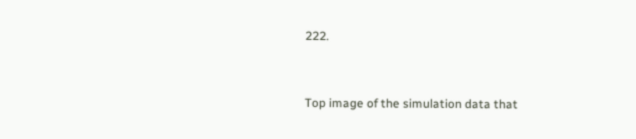222.


Top image of the simulation data that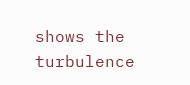shows the turbulence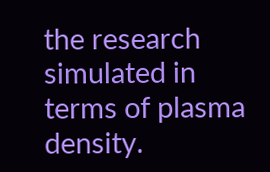the research simulated in terms of plasma density.